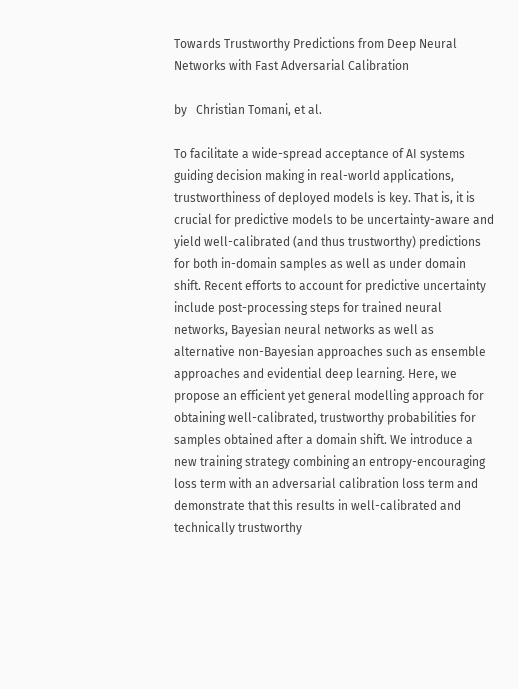Towards Trustworthy Predictions from Deep Neural Networks with Fast Adversarial Calibration

by   Christian Tomani, et al.

To facilitate a wide-spread acceptance of AI systems guiding decision making in real-world applications, trustworthiness of deployed models is key. That is, it is crucial for predictive models to be uncertainty-aware and yield well-calibrated (and thus trustworthy) predictions for both in-domain samples as well as under domain shift. Recent efforts to account for predictive uncertainty include post-processing steps for trained neural networks, Bayesian neural networks as well as alternative non-Bayesian approaches such as ensemble approaches and evidential deep learning. Here, we propose an efficient yet general modelling approach for obtaining well-calibrated, trustworthy probabilities for samples obtained after a domain shift. We introduce a new training strategy combining an entropy-encouraging loss term with an adversarial calibration loss term and demonstrate that this results in well-calibrated and technically trustworthy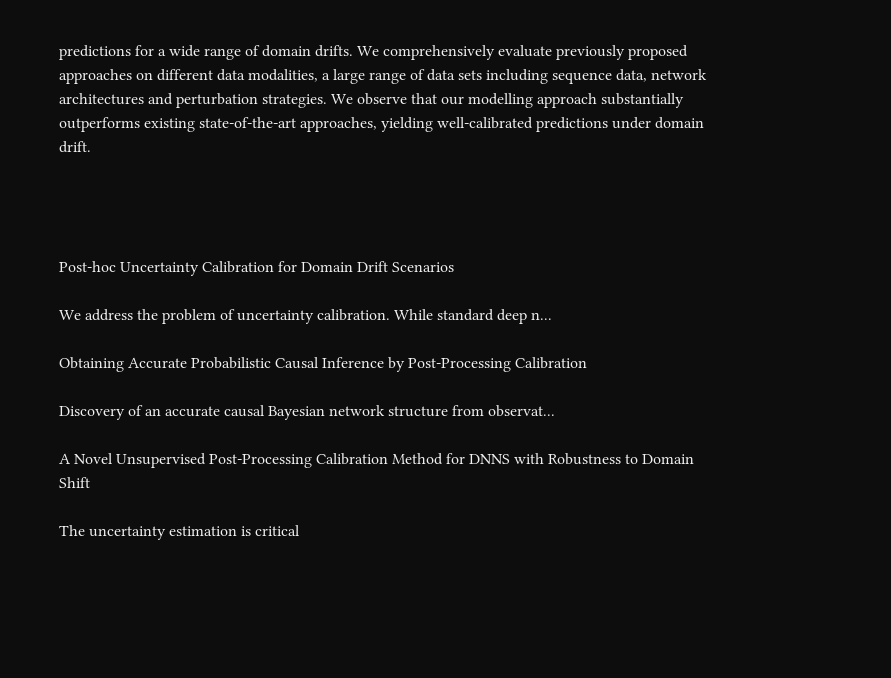predictions for a wide range of domain drifts. We comprehensively evaluate previously proposed approaches on different data modalities, a large range of data sets including sequence data, network architectures and perturbation strategies. We observe that our modelling approach substantially outperforms existing state-of-the-art approaches, yielding well-calibrated predictions under domain drift.




Post-hoc Uncertainty Calibration for Domain Drift Scenarios

We address the problem of uncertainty calibration. While standard deep n...

Obtaining Accurate Probabilistic Causal Inference by Post-Processing Calibration

Discovery of an accurate causal Bayesian network structure from observat...

A Novel Unsupervised Post-Processing Calibration Method for DNNS with Robustness to Domain Shift

The uncertainty estimation is critical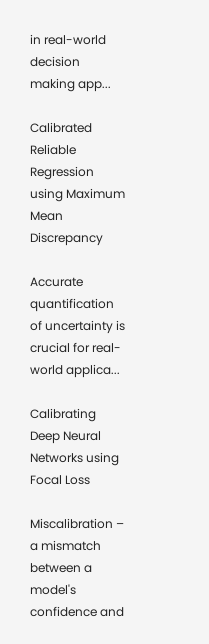in real-world decision making app...

Calibrated Reliable Regression using Maximum Mean Discrepancy

Accurate quantification of uncertainty is crucial for real-world applica...

Calibrating Deep Neural Networks using Focal Loss

Miscalibration – a mismatch between a model's confidence and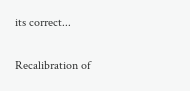its correct...

Recalibration of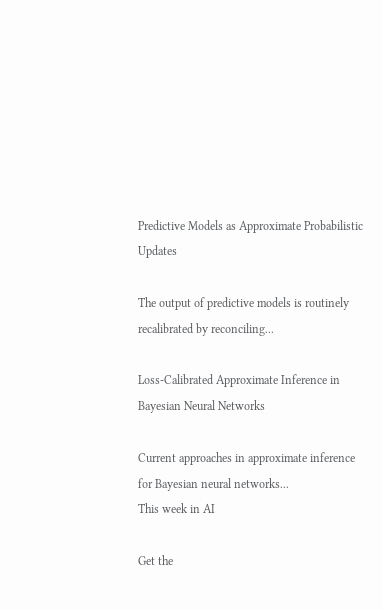Predictive Models as Approximate Probabilistic Updates

The output of predictive models is routinely recalibrated by reconciling...

Loss-Calibrated Approximate Inference in Bayesian Neural Networks

Current approaches in approximate inference for Bayesian neural networks...
This week in AI

Get the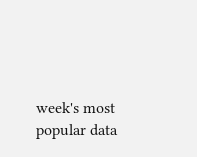week's most popular data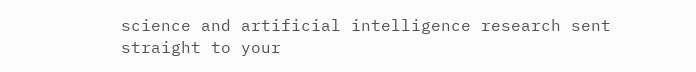science and artificial intelligence research sent straight to your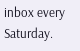inbox every Saturday.